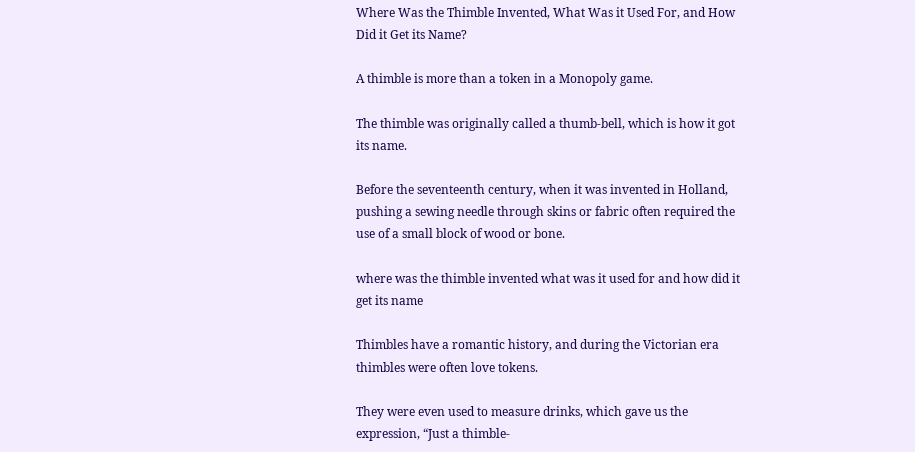Where Was the Thimble Invented, What Was it Used For, and How Did it Get its Name?

A thimble is more than a token in a Monopoly game.

The thimble was originally called a thumb-bell, which is how it got its name.

Before the seventeenth century, when it was invented in Holland, pushing a sewing needle through skins or fabric often required the use of a small block of wood or bone.

where was the thimble invented what was it used for and how did it get its name

Thimbles have a romantic history, and during the Victorian era thimbles were often love tokens.

They were even used to measure drinks, which gave us the expression, “Just a thimble-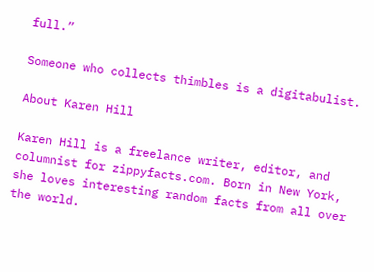full.”

Someone who collects thimbles is a digitabulist.

About Karen Hill

Karen Hill is a freelance writer, editor, and columnist for zippyfacts.com. Born in New York, she loves interesting random facts from all over the world.